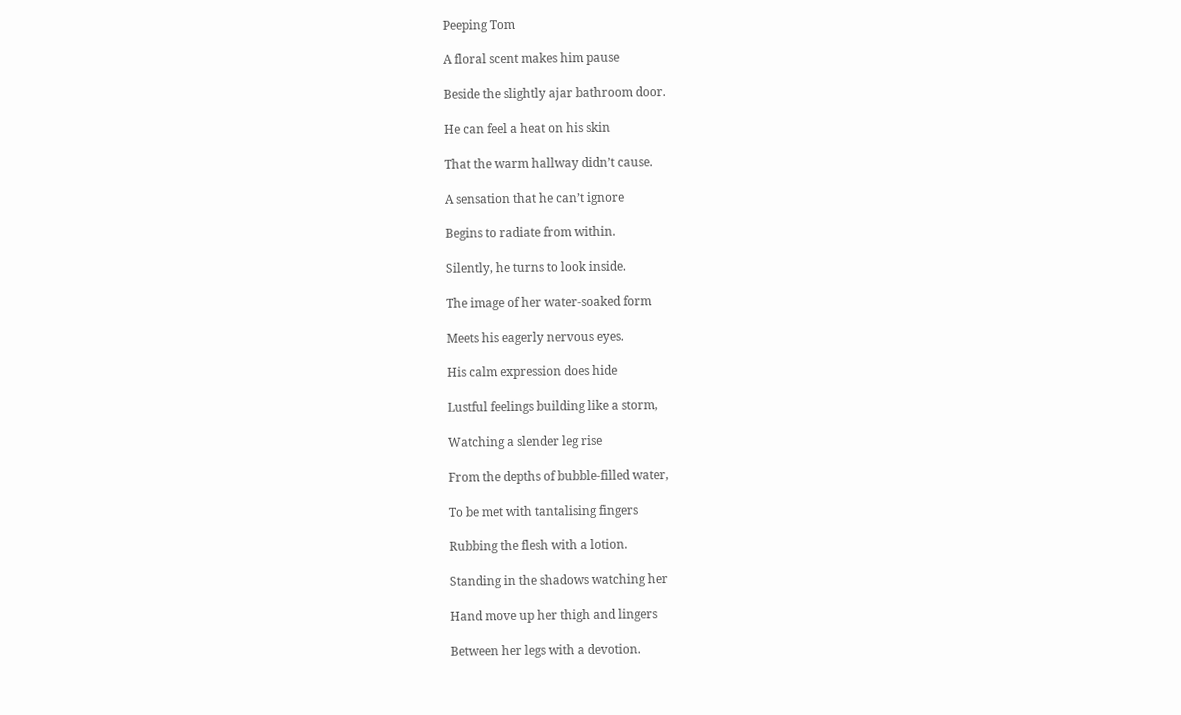Peeping Tom

A floral scent makes him pause

Beside the slightly ajar bathroom door.

He can feel a heat on his skin

That the warm hallway didn’t cause.

A sensation that he can’t ignore

Begins to radiate from within.

Silently, he turns to look inside.

The image of her water-soaked form

Meets his eagerly nervous eyes.

His calm expression does hide

Lustful feelings building like a storm,

Watching a slender leg rise

From the depths of bubble-filled water,

To be met with tantalising fingers

Rubbing the flesh with a lotion.

Standing in the shadows watching her

Hand move up her thigh and lingers

Between her legs with a devotion.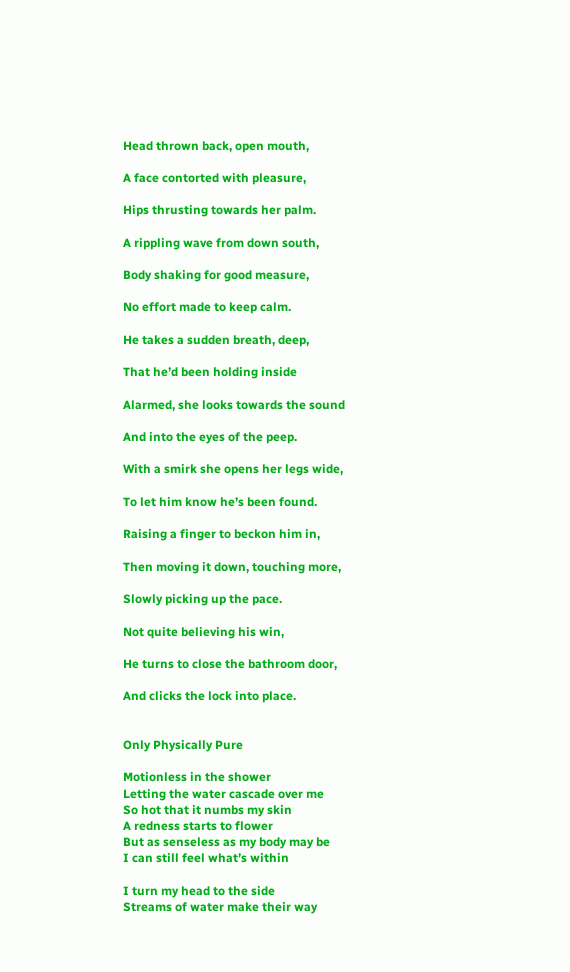Head thrown back, open mouth,

A face contorted with pleasure,

Hips thrusting towards her palm.

A rippling wave from down south,

Body shaking for good measure,

No effort made to keep calm.

He takes a sudden breath, deep,

That he’d been holding inside

Alarmed, she looks towards the sound

And into the eyes of the peep.

With a smirk she opens her legs wide,

To let him know he’s been found.

Raising a finger to beckon him in,

Then moving it down, touching more,

Slowly picking up the pace.

Not quite believing his win,

He turns to close the bathroom door,

And clicks the lock into place.


Only Physically Pure

Motionless in the shower
Letting the water cascade over me
So hot that it numbs my skin
A redness starts to flower
But as senseless as my body may be
I can still feel what’s within

I turn my head to the side
Streams of water make their way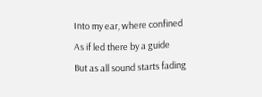Into my ear, where confined
As if led there by a guide
But as all sound starts fading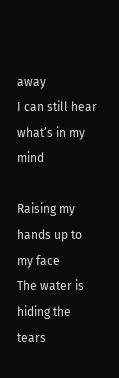away
I can still hear what’s in my mind

Raising my hands up to my face
The water is hiding the tears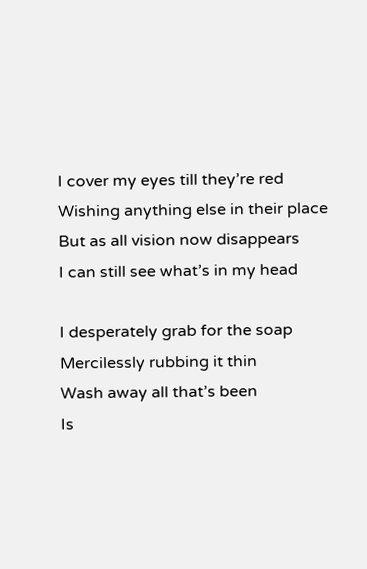I cover my eyes till they’re red
Wishing anything else in their place
But as all vision now disappears
I can still see what’s in my head

I desperately grab for the soap
Mercilessly rubbing it thin
Wash away all that’s been
Is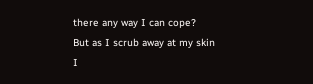there any way I can cope?
But as I scrub away at my skin
I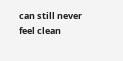can still never feel clean